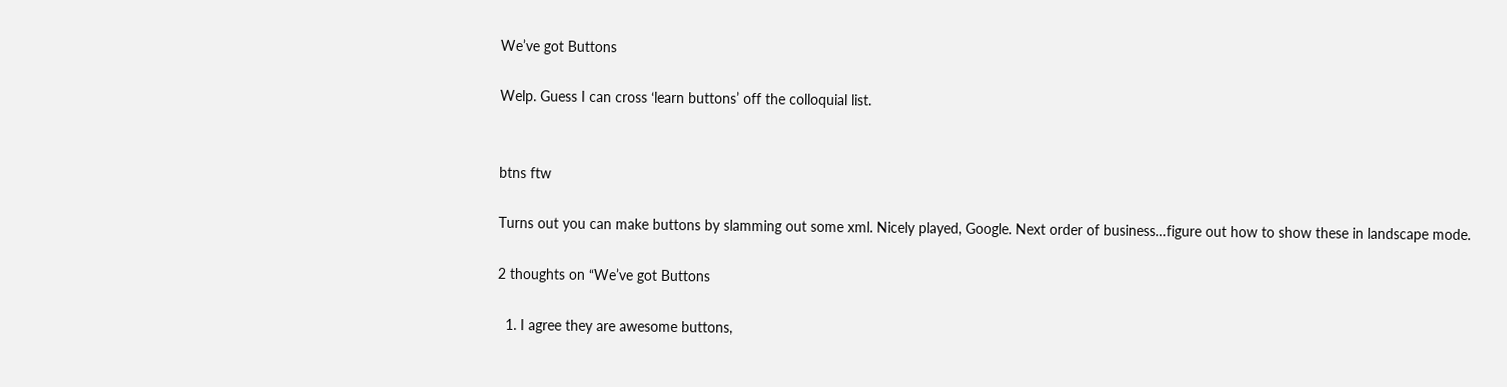We’ve got Buttons

Welp. Guess I can cross ‘learn buttons’ off the colloquial list.


btns ftw

Turns out you can make buttons by slamming out some xml. Nicely played, Google. Next order of business…figure out how to show these in landscape mode.

2 thoughts on “We’ve got Buttons

  1. I agree they are awesome buttons,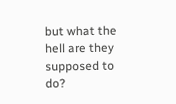but what the hell are they supposed to do?